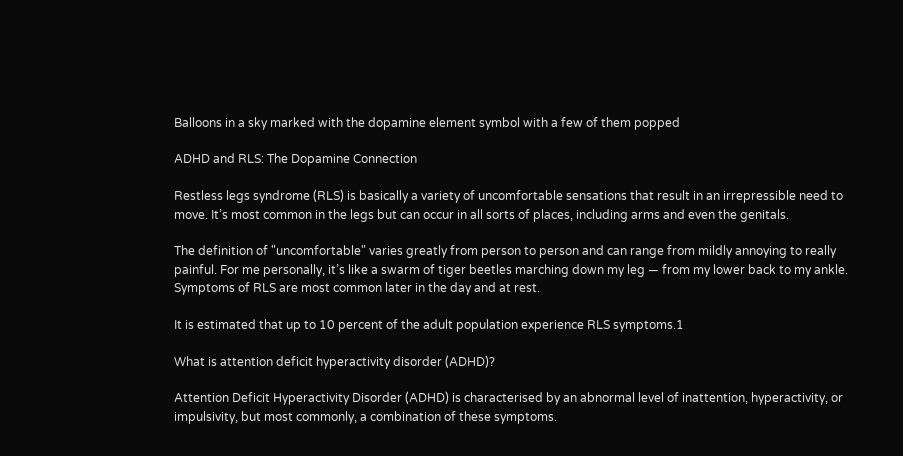Balloons in a sky marked with the dopamine element symbol with a few of them popped

ADHD and RLS: The Dopamine Connection

Restless legs syndrome (RLS) is basically a variety of uncomfortable sensations that result in an irrepressible need to move. It’s most common in the legs but can occur in all sorts of places, including arms and even the genitals.

The definition of "uncomfortable" varies greatly from person to person and can range from mildly annoying to really painful. For me personally, it’s like a swarm of tiger beetles marching down my leg — from my lower back to my ankle. Symptoms of RLS are most common later in the day and at rest.

It is estimated that up to 10 percent of the adult population experience RLS symptoms.1

What is attention deficit hyperactivity disorder (ADHD)?

Attention Deficit Hyperactivity Disorder (ADHD) is characterised by an abnormal level of inattention, hyperactivity, or impulsivity, but most commonly, a combination of these symptoms.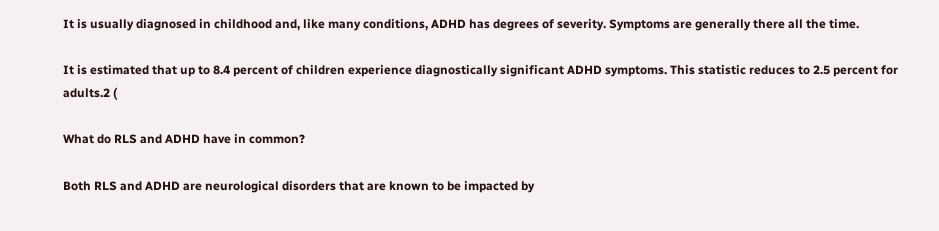It is usually diagnosed in childhood and, like many conditions, ADHD has degrees of severity. Symptoms are generally there all the time.

It is estimated that up to 8.4 percent of children experience diagnostically significant ADHD symptoms. This statistic reduces to 2.5 percent for adults.2 (

What do RLS and ADHD have in common?

Both RLS and ADHD are neurological disorders that are known to be impacted by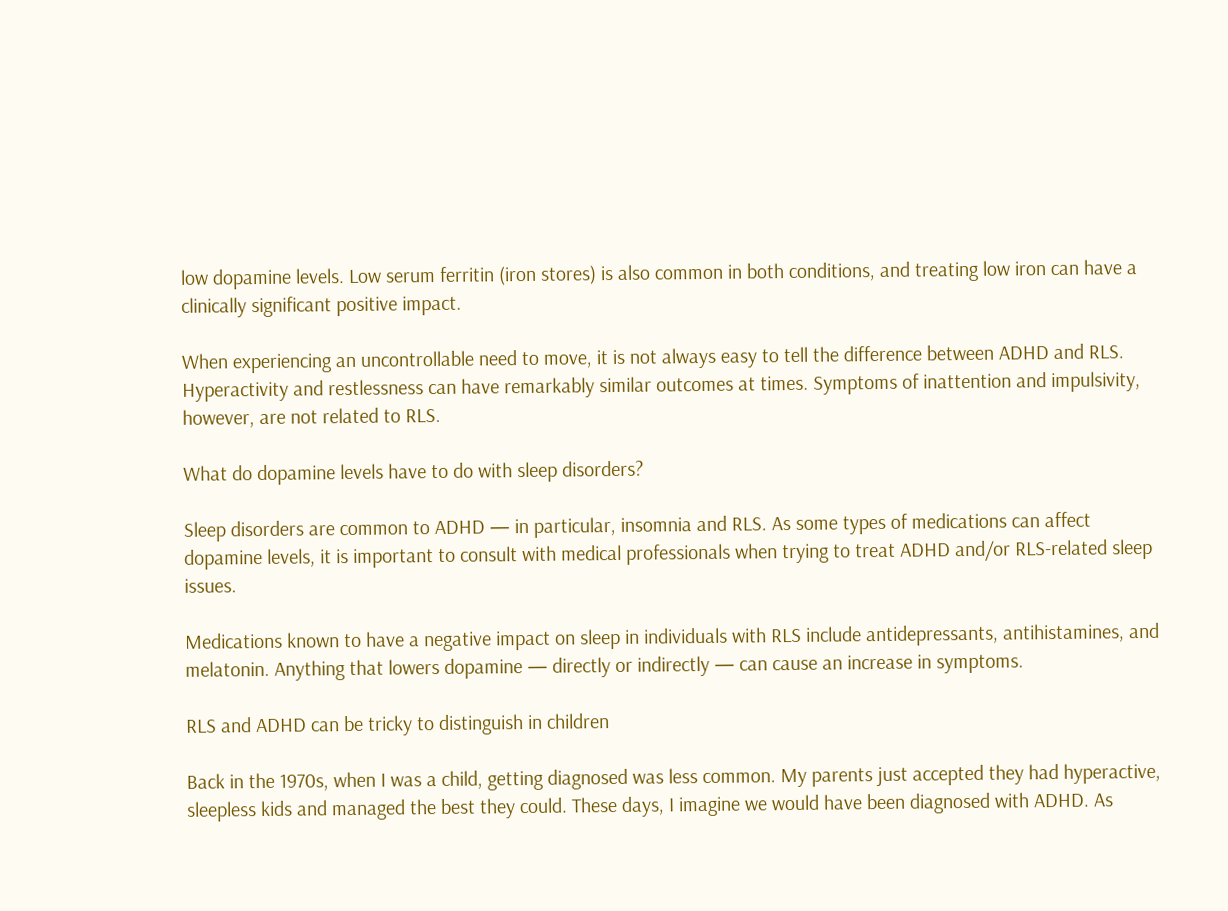low dopamine levels. Low serum ferritin (iron stores) is also common in both conditions, and treating low iron can have a clinically significant positive impact.

When experiencing an uncontrollable need to move, it is not always easy to tell the difference between ADHD and RLS. Hyperactivity and restlessness can have remarkably similar outcomes at times. Symptoms of inattention and impulsivity, however, are not related to RLS.

What do dopamine levels have to do with sleep disorders?

Sleep disorders are common to ADHD — in particular, insomnia and RLS. As some types of medications can affect dopamine levels, it is important to consult with medical professionals when trying to treat ADHD and/or RLS-related sleep issues.

Medications known to have a negative impact on sleep in individuals with RLS include antidepressants, antihistamines, and melatonin. Anything that lowers dopamine — directly or indirectly — can cause an increase in symptoms.

RLS and ADHD can be tricky to distinguish in children

Back in the 1970s, when I was a child, getting diagnosed was less common. My parents just accepted they had hyperactive, sleepless kids and managed the best they could. These days, I imagine we would have been diagnosed with ADHD. As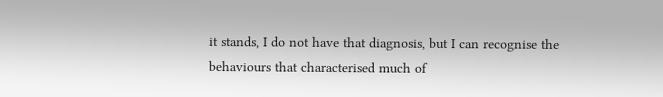it stands, I do not have that diagnosis, but I can recognise the behaviours that characterised much of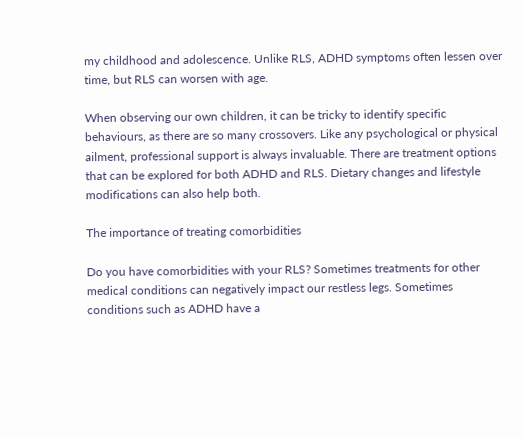my childhood and adolescence. Unlike RLS, ADHD symptoms often lessen over time, but RLS can worsen with age.

When observing our own children, it can be tricky to identify specific behaviours, as there are so many crossovers. Like any psychological or physical ailment, professional support is always invaluable. There are treatment options that can be explored for both ADHD and RLS. Dietary changes and lifestyle modifications can also help both.

The importance of treating comorbidities

Do you have comorbidities with your RLS? Sometimes treatments for other medical conditions can negatively impact our restless legs. Sometimes conditions such as ADHD have a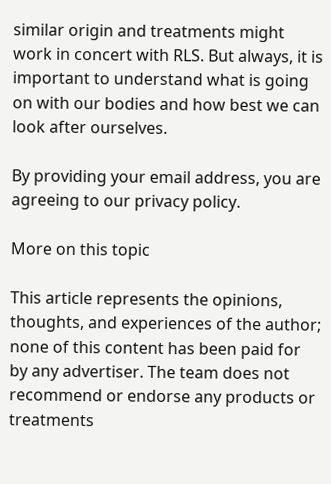similar origin and treatments might work in concert with RLS. But always, it is important to understand what is going on with our bodies and how best we can look after ourselves.

By providing your email address, you are agreeing to our privacy policy.

More on this topic

This article represents the opinions, thoughts, and experiences of the author; none of this content has been paid for by any advertiser. The team does not recommend or endorse any products or treatments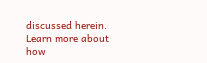discussed herein. Learn more about how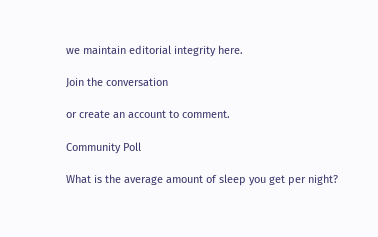we maintain editorial integrity here.

Join the conversation

or create an account to comment.

Community Poll

What is the average amount of sleep you get per night?